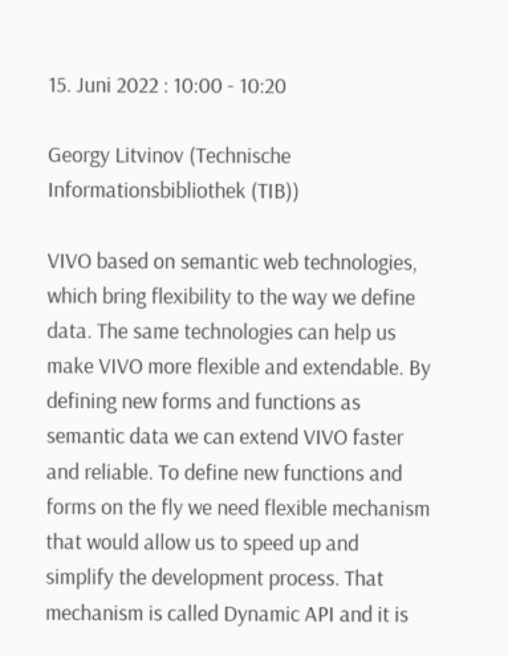15. Juni 2022 : 10:00 - 10:20

Georgy Litvinov (Technische Informationsbibliothek (TIB))

VIVO based on semantic web technologies, which bring flexibility to the way we define data. The same technologies can help us make VIVO more flexible and extendable. By defining new forms and functions as semantic data we can extend VIVO faster and reliable. To define new functions and forms on the fly we need flexible mechanism that would allow us to speed up and simplify the development process. That mechanism is called Dynamic API and it is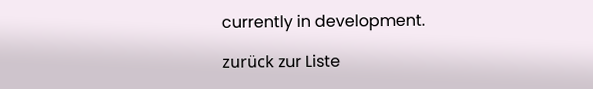currently in development.

zurück zur Liste